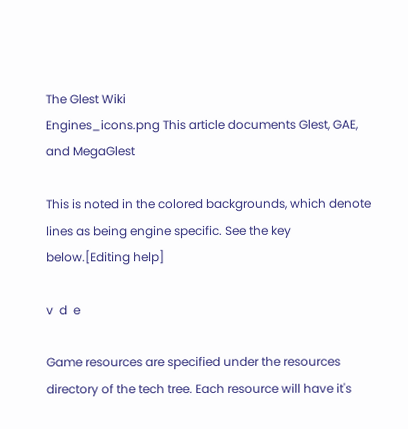The Glest Wiki
Engines_icons.png This article documents Glest, GAE, and MegaGlest

This is noted in the colored backgrounds, which denote lines as being engine specific. See the key below.[Editing help]

v  d  e

Game resources are specified under the resources directory of the tech tree. Each resource will have it's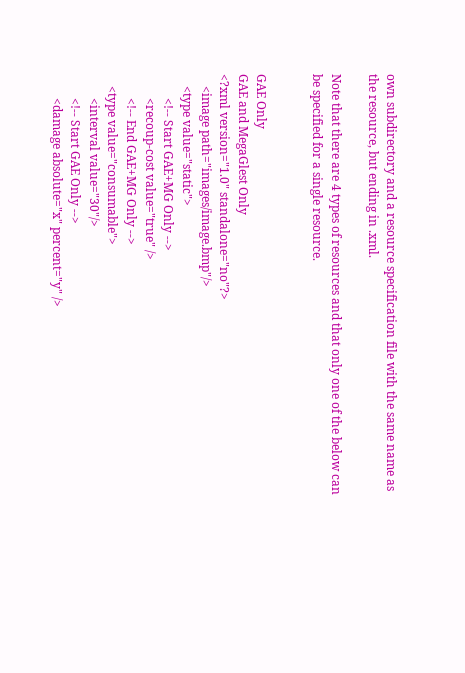own subdirectory and a resource specification file with the same name as the resource, but ending in .xml.

Note that there are 4 types of resources and that only one of the below can be specified for a single resource.


GAE Only
GAE and MegaGlest Only
<?xml version="1.0" standalone="no"?>
    <image path="images/image.bmp"/>
    <type value="static">
        <!-- Start GAE+MG Only -->
        <recoup-cost value="true" />
        <!-- End GAE+MG Only -->
    <type value="consumable">
        <interval value="30"/>
        <!-- Start GAE Only -->
        <damage absolute="x" percent="y" />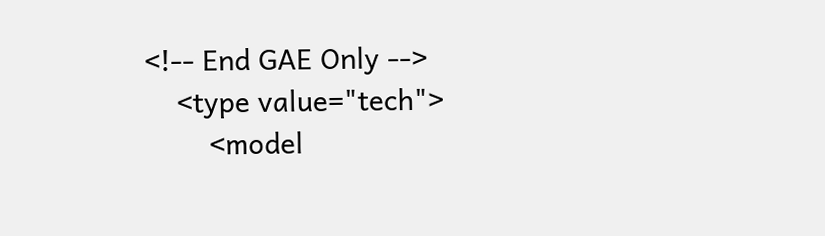<!-- End GAE Only -->
    <type value="tech">
        <model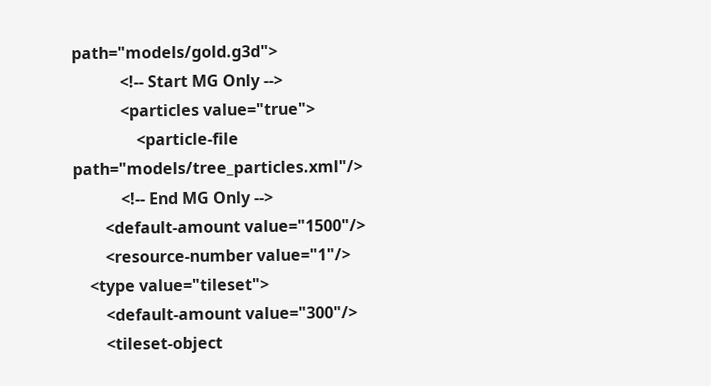path="models/gold.g3d">
            <!-- Start MG Only -->
            <particles value="true">
                <particle-file path="models/tree_particles.xml"/>
            <!-- End MG Only -->
        <default-amount value="1500"/>
        <resource-number value="1"/>
    <type value="tileset">
        <default-amount value="300"/>
        <tileset-object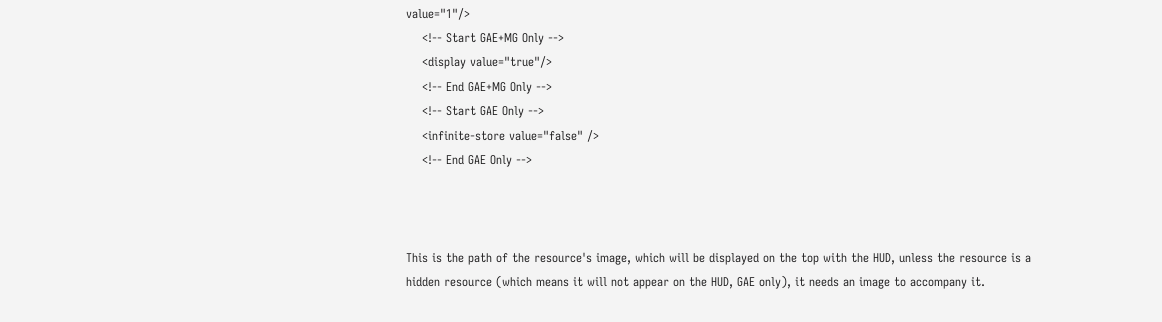value="1"/>
    <!-- Start GAE+MG Only -->
    <display value="true"/>
    <!-- End GAE+MG Only -->
    <!-- Start GAE Only -->
    <infinite-store value="false" />
    <!-- End GAE Only -->



This is the path of the resource's image, which will be displayed on the top with the HUD, unless the resource is a hidden resource (which means it will not appear on the HUD, GAE only), it needs an image to accompany it.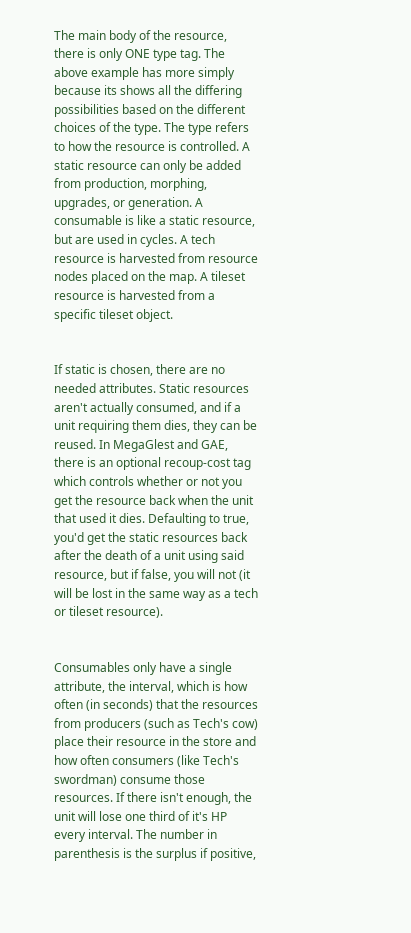The main body of the resource, there is only ONE type tag. The above example has more simply because its shows all the differing possibilities based on the different choices of the type. The type refers to how the resource is controlled. A static resource can only be added from production, morphing, upgrades, or generation. A consumable is like a static resource, but are used in cycles. A tech resource is harvested from resource nodes placed on the map. A tileset resource is harvested from a specific tileset object.


If static is chosen, there are no needed attributes. Static resources aren't actually consumed, and if a unit requiring them dies, they can be reused. In MegaGlest and GAE, there is an optional recoup-cost tag which controls whether or not you get the resource back when the unit that used it dies. Defaulting to true, you'd get the static resources back after the death of a unit using said resource, but if false, you will not (it will be lost in the same way as a tech or tileset resource).


Consumables only have a single attribute, the interval, which is how often (in seconds) that the resources from producers (such as Tech's cow) place their resource in the store and how often consumers (like Tech's swordman) consume those resources. If there isn't enough, the unit will lose one third of it's HP every interval. The number in parenthesis is the surplus if positive,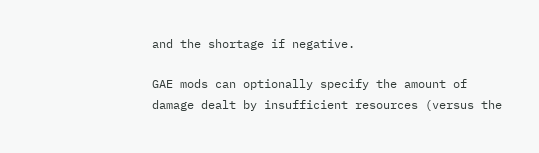and the shortage if negative.

GAE mods can optionally specify the amount of damage dealt by insufficient resources (versus the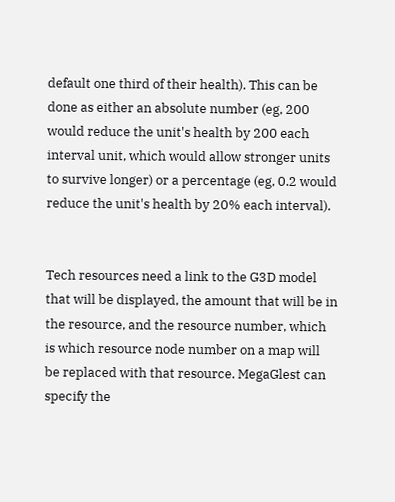default one third of their health). This can be done as either an absolute number (eg, 200 would reduce the unit's health by 200 each interval unit, which would allow stronger units to survive longer) or a percentage (eg, 0.2 would reduce the unit's health by 20% each interval).


Tech resources need a link to the G3D model that will be displayed, the amount that will be in the resource, and the resource number, which is which resource node number on a map will be replaced with that resource. MegaGlest can specify the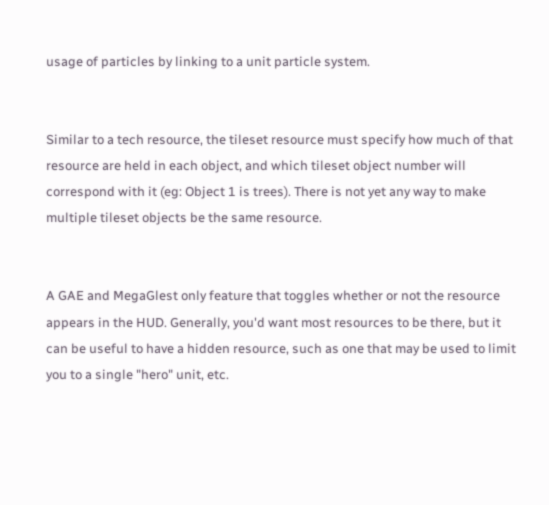usage of particles by linking to a unit particle system.


Similar to a tech resource, the tileset resource must specify how much of that resource are held in each object, and which tileset object number will correspond with it (eg: Object 1 is trees). There is not yet any way to make multiple tileset objects be the same resource.


A GAE and MegaGlest only feature that toggles whether or not the resource appears in the HUD. Generally, you'd want most resources to be there, but it can be useful to have a hidden resource, such as one that may be used to limit you to a single "hero" unit, etc.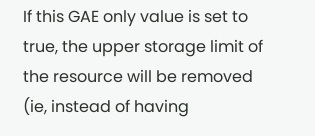If this GAE only value is set to true, the upper storage limit of the resource will be removed (ie, instead of having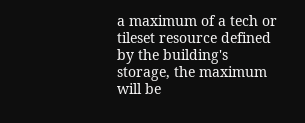a maximum of a tech or tileset resource defined by the building's storage, the maximum will be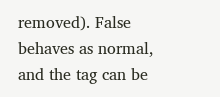removed). False behaves as normal, and the tag can be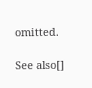omitted.

See also[]